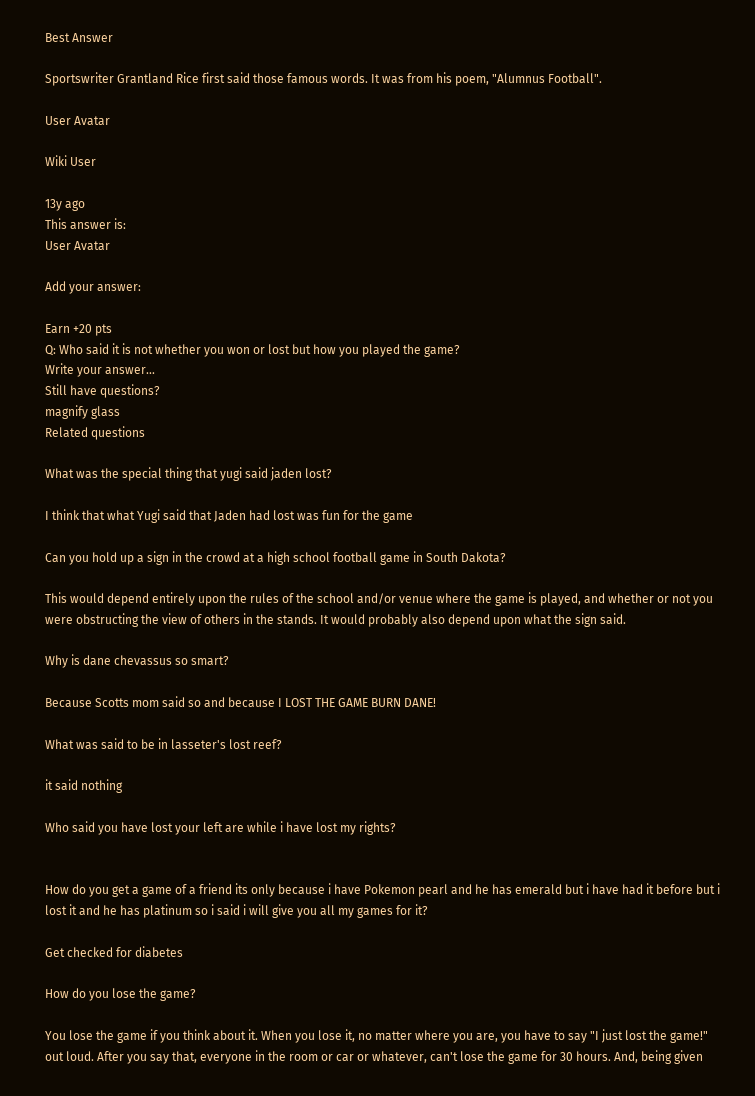Best Answer

Sportswriter Grantland Rice first said those famous words. It was from his poem, "Alumnus Football".

User Avatar

Wiki User

13y ago
This answer is:
User Avatar

Add your answer:

Earn +20 pts
Q: Who said it is not whether you won or lost but how you played the game?
Write your answer...
Still have questions?
magnify glass
Related questions

What was the special thing that yugi said jaden lost?

I think that what Yugi said that Jaden had lost was fun for the game

Can you hold up a sign in the crowd at a high school football game in South Dakota?

This would depend entirely upon the rules of the school and/or venue where the game is played, and whether or not you were obstructing the view of others in the stands. It would probably also depend upon what the sign said.

Why is dane chevassus so smart?

Because Scotts mom said so and because I LOST THE GAME BURN DANE!

What was said to be in lasseter's lost reef?

it said nothing

Who said you have lost your left are while i have lost my rights?


How do you get a game of a friend its only because i have Pokemon pearl and he has emerald but i have had it before but i lost it and he has platinum so i said i will give you all my games for it?

Get checked for diabetes

How do you lose the game?

You lose the game if you think about it. When you lose it, no matter where you are, you have to say "I just lost the game!" out loud. After you say that, everyone in the room or car or whatever, can't lose the game for 30 hours. And, being given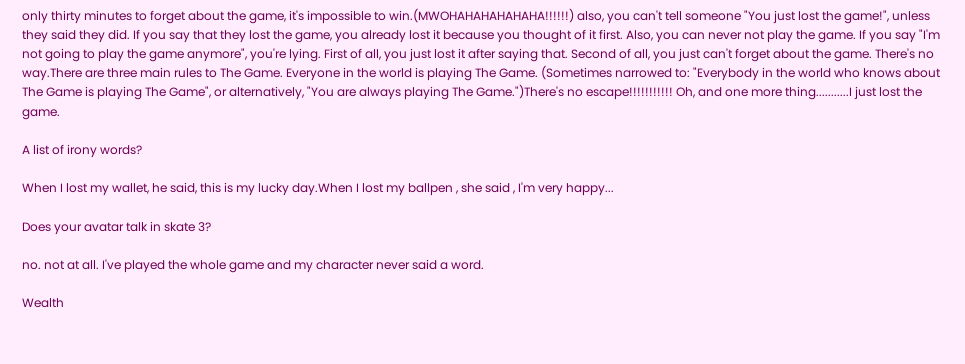only thirty minutes to forget about the game, it's impossible to win.(MWOHAHAHAHAHAHA!!!!!!) also, you can't tell someone "You just lost the game!", unless they said they did. If you say that they lost the game, you already lost it because you thought of it first. Also, you can never not play the game. If you say "I'm not going to play the game anymore", you're lying. First of all, you just lost it after saying that. Second of all, you just can't forget about the game. There's no way.There are three main rules to The Game. Everyone in the world is playing The Game. (Sometimes narrowed to: "Everybody in the world who knows about The Game is playing The Game", or alternatively, "You are always playing The Game.")There's no escape!!!!!!!!!!! Oh, and one more thing...........I just lost the game.

A list of irony words?

When I lost my wallet, he said, this is my lucky day.When I lost my ballpen , she said , I'm very happy...

Does your avatar talk in skate 3?

no. not at all. I've played the whole game and my character never said a word.

Wealth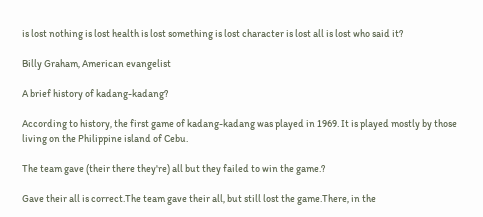is lost nothing is lost health is lost something is lost character is lost all is lost who said it?

Billy Graham, American evangelist

A brief history of kadang-kadang?

According to history, the first game of kadang-kadang was played in 1969. It is played mostly by those living on the Philippine island of Cebu.

The team gave (their there they're) all but they failed to win the game.?

Gave their all is correct.The team gave their all, but still lost the game.There, in the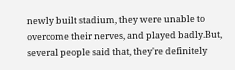newly built stadium, they were unable to overcome their nerves, and played badly.But, several people said that, they're definitely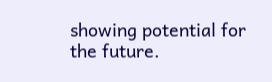showing potential for the future.